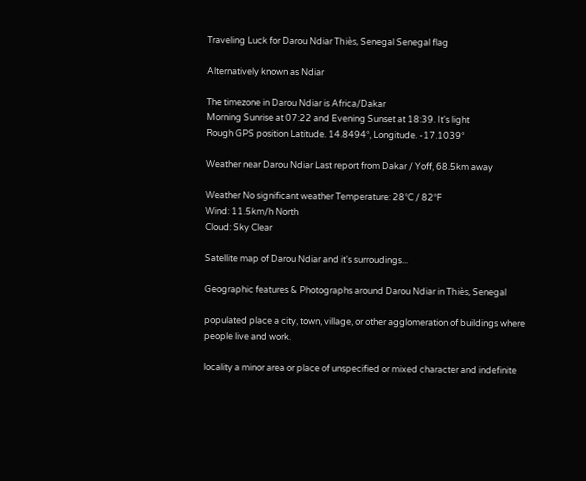Traveling Luck for Darou Ndiar Thiès, Senegal Senegal flag

Alternatively known as Ndiar

The timezone in Darou Ndiar is Africa/Dakar
Morning Sunrise at 07:22 and Evening Sunset at 18:39. It's light
Rough GPS position Latitude. 14.8494°, Longitude. -17.1039°

Weather near Darou Ndiar Last report from Dakar / Yoff, 68.5km away

Weather No significant weather Temperature: 28°C / 82°F
Wind: 11.5km/h North
Cloud: Sky Clear

Satellite map of Darou Ndiar and it's surroudings...

Geographic features & Photographs around Darou Ndiar in Thiès, Senegal

populated place a city, town, village, or other agglomeration of buildings where people live and work.

locality a minor area or place of unspecified or mixed character and indefinite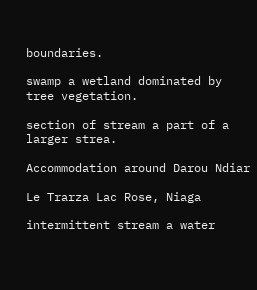boundaries.

swamp a wetland dominated by tree vegetation.

section of stream a part of a larger strea.

Accommodation around Darou Ndiar

Le Trarza Lac Rose, Niaga

intermittent stream a water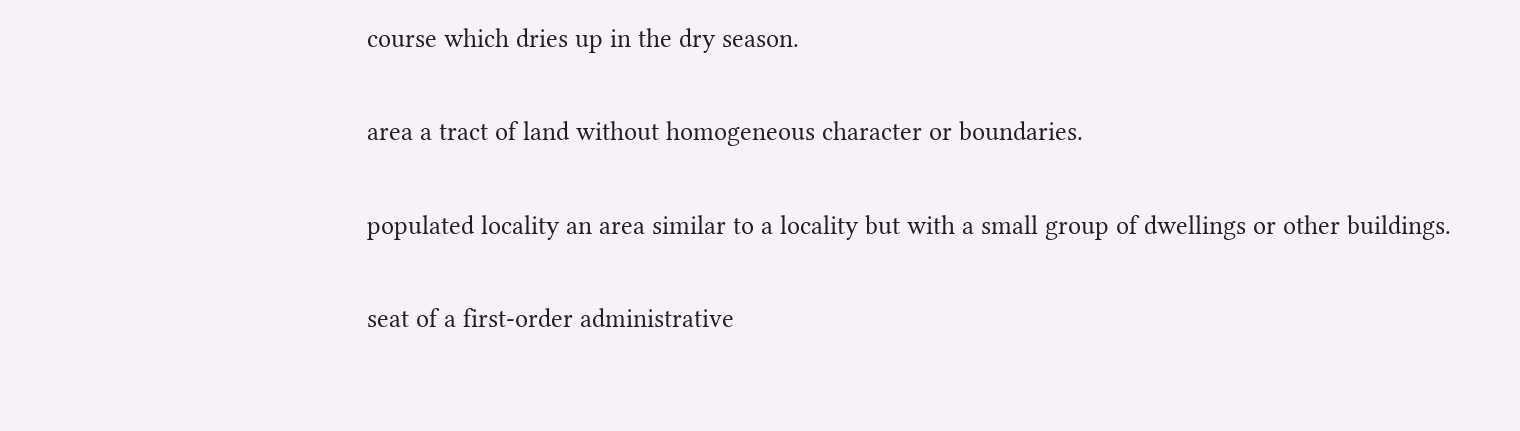course which dries up in the dry season.

area a tract of land without homogeneous character or boundaries.

populated locality an area similar to a locality but with a small group of dwellings or other buildings.

seat of a first-order administrative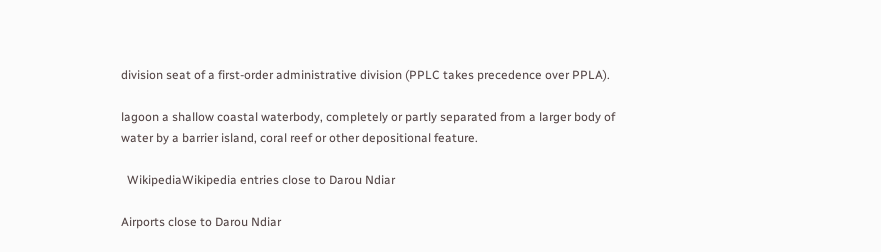division seat of a first-order administrative division (PPLC takes precedence over PPLA).

lagoon a shallow coastal waterbody, completely or partly separated from a larger body of water by a barrier island, coral reef or other depositional feature.

  WikipediaWikipedia entries close to Darou Ndiar

Airports close to Darou Ndiar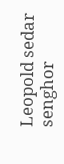Leopold sedar senghor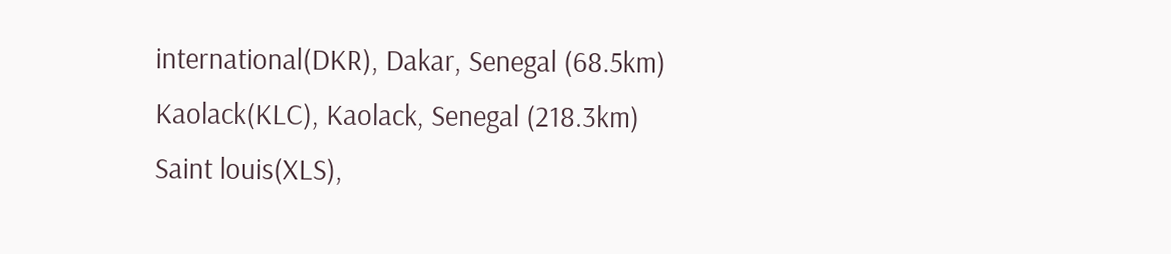international(DKR), Dakar, Senegal (68.5km)
Kaolack(KLC), Kaolack, Senegal (218.3km)
Saint louis(XLS),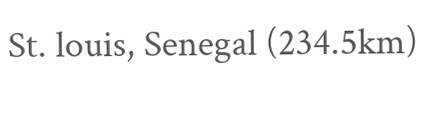St. louis, Senegal (234.5km)